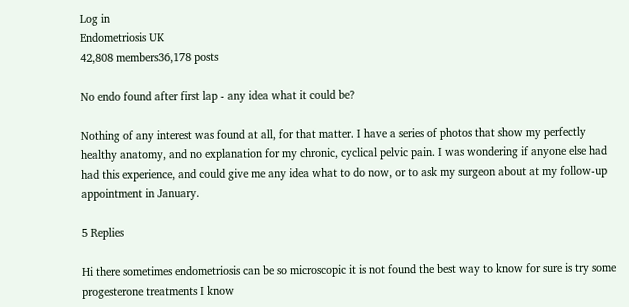Log in
Endometriosis UK
42,808 members36,178 posts

No endo found after first lap - any idea what it could be?

Nothing of any interest was found at all, for that matter. I have a series of photos that show my perfectly healthy anatomy, and no explanation for my chronic, cyclical pelvic pain. I was wondering if anyone else had had this experience, and could give me any idea what to do now, or to ask my surgeon about at my follow-up appointment in January.

5 Replies

Hi there sometimes endometriosis can be so microscopic it is not found the best way to know for sure is try some progesterone treatments I know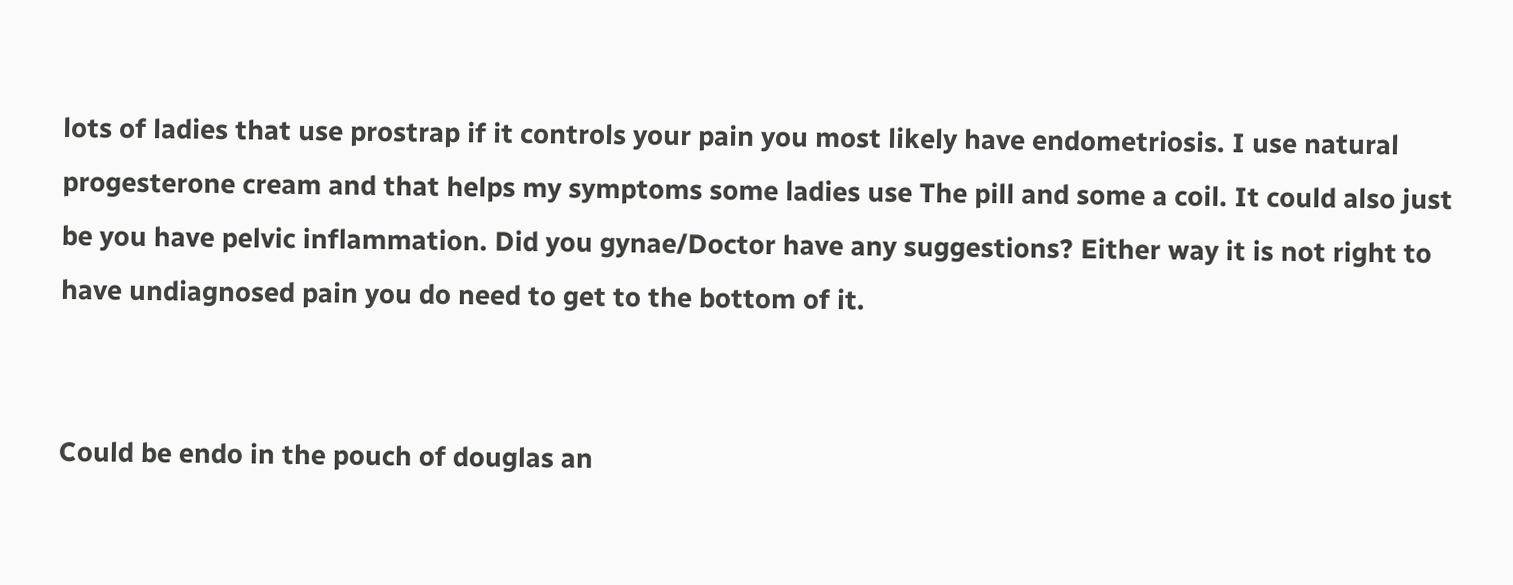lots of ladies that use prostrap if it controls your pain you most likely have endometriosis. I use natural progesterone cream and that helps my symptoms some ladies use The pill and some a coil. It could also just be you have pelvic inflammation. Did you gynae/Doctor have any suggestions? Either way it is not right to have undiagnosed pain you do need to get to the bottom of it.


Could be endo in the pouch of douglas an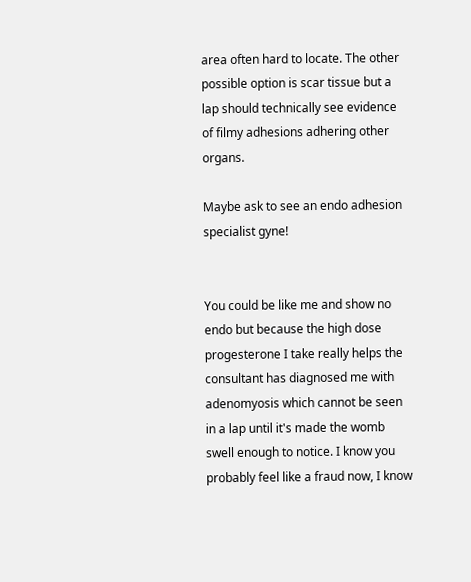area often hard to locate. The other possible option is scar tissue but a lap should technically see evidence of filmy adhesions adhering other organs.

Maybe ask to see an endo adhesion specialist gyne!


You could be like me and show no endo but because the high dose progesterone I take really helps the consultant has diagnosed me with adenomyosis which cannot be seen in a lap until it's made the womb swell enough to notice. I know you probably feel like a fraud now, I know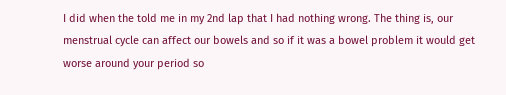I did when the told me in my 2nd lap that I had nothing wrong. The thing is, our menstrual cycle can affect our bowels and so if it was a bowel problem it would get worse around your period so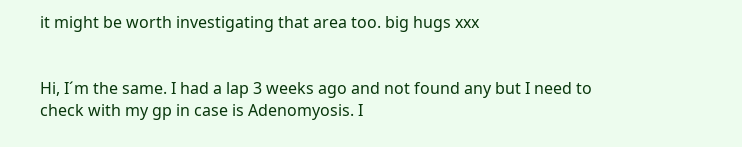it might be worth investigating that area too. big hugs xxx


Hi, I´m the same. I had a lap 3 weeks ago and not found any but I need to check with my gp in case is Adenomyosis. I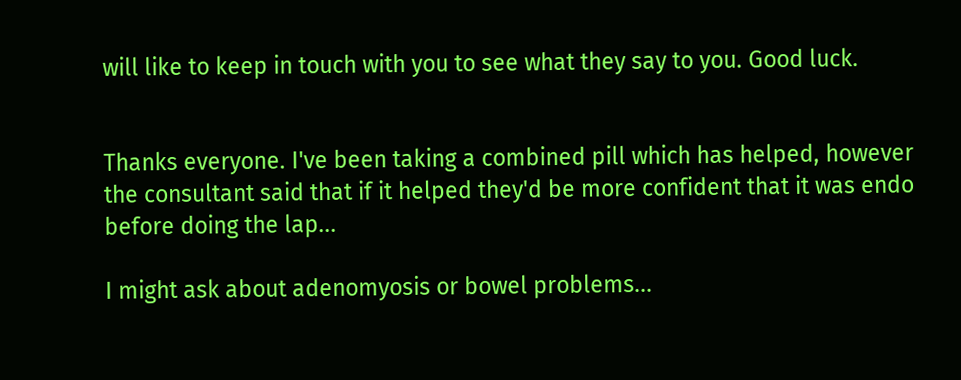will like to keep in touch with you to see what they say to you. Good luck.


Thanks everyone. I've been taking a combined pill which has helped, however the consultant said that if it helped they'd be more confident that it was endo before doing the lap...

I might ask about adenomyosis or bowel problems...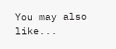You may also like...